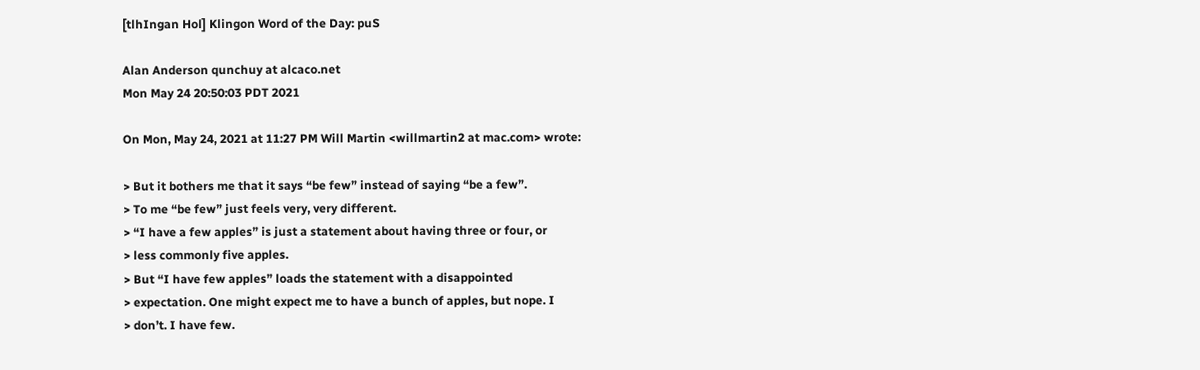[tlhIngan Hol] Klingon Word of the Day: puS

Alan Anderson qunchuy at alcaco.net
Mon May 24 20:50:03 PDT 2021

On Mon, May 24, 2021 at 11:27 PM Will Martin <willmartin2 at mac.com> wrote:

> But it bothers me that it says “be few” instead of saying “be a few”.
> To me “be few” just feels very, very different.
> “I have a few apples” is just a statement about having three or four, or
> less commonly five apples.
> But “I have few apples” loads the statement with a disappointed
> expectation. One might expect me to have a bunch of apples, but nope. I
> don’t. I have few.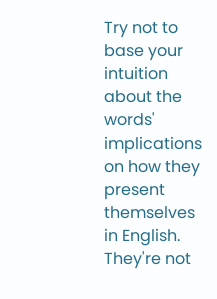Try not to base your intuition about the words' implications on how they
present themselves in English. They're not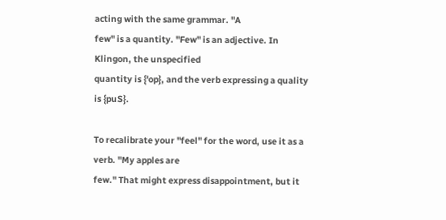acting with the same grammar. "A
few" is a quantity. "Few" is an adjective. In Klingon, the unspecified
quantity is {'op}, and the verb expressing a quality is {puS}.

To recalibrate your "feel" for the word, use it as a verb. "My apples are
few." That might express disappointment, but it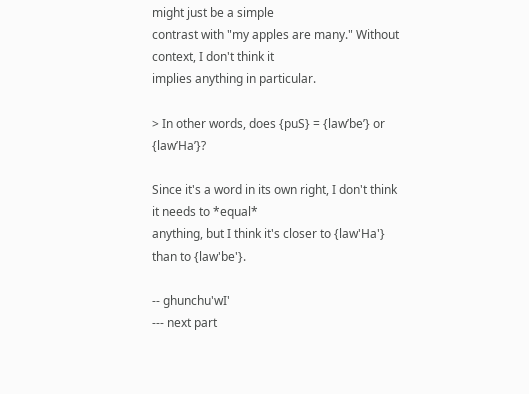might just be a simple
contrast with "my apples are many." Without context, I don't think it
implies anything in particular.

> In other words, does {puS} = {law’be’} or {law’Ha’}?

Since it's a word in its own right, I don't think it needs to *equal*
anything, but I think it's closer to {law'Ha'} than to {law'be'}.

-- ghunchu'wI'
--- next part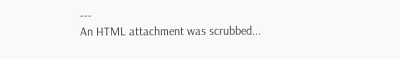---
An HTML attachment was scrubbed...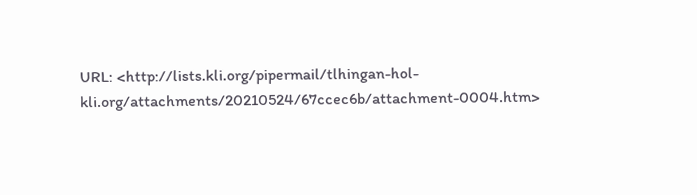URL: <http://lists.kli.org/pipermail/tlhingan-hol-kli.org/attachments/20210524/67ccec6b/attachment-0004.htm>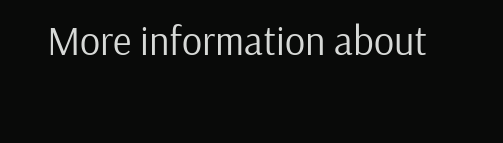More information about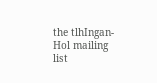the tlhIngan-Hol mailing list